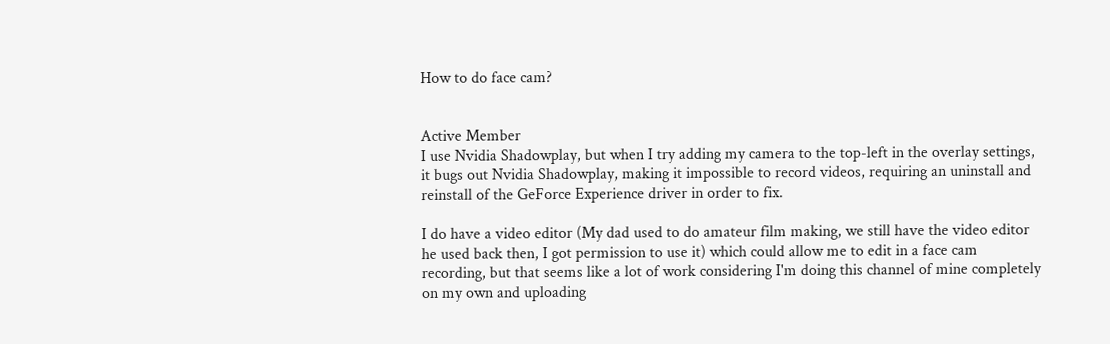How to do face cam?


Active Member
I use Nvidia Shadowplay, but when I try adding my camera to the top-left in the overlay settings, it bugs out Nvidia Shadowplay, making it impossible to record videos, requiring an uninstall and reinstall of the GeForce Experience driver in order to fix.

I do have a video editor (My dad used to do amateur film making, we still have the video editor he used back then, I got permission to use it) which could allow me to edit in a face cam recording, but that seems like a lot of work considering I'm doing this channel of mine completely on my own and uploading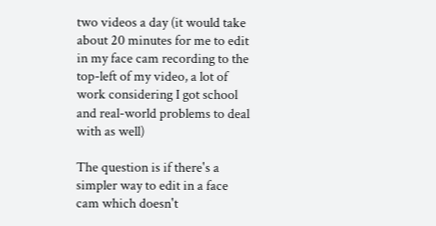two videos a day (it would take about 20 minutes for me to edit in my face cam recording to the top-left of my video, a lot of work considering I got school and real-world problems to deal with as well)

The question is if there's a simpler way to edit in a face cam which doesn't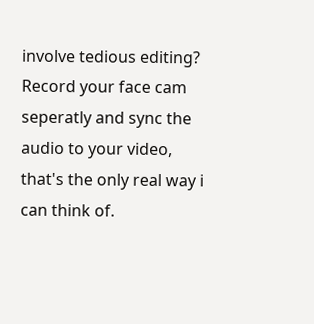involve tedious editing?
Record your face cam seperatly and sync the audio to your video, that's the only real way i can think of.